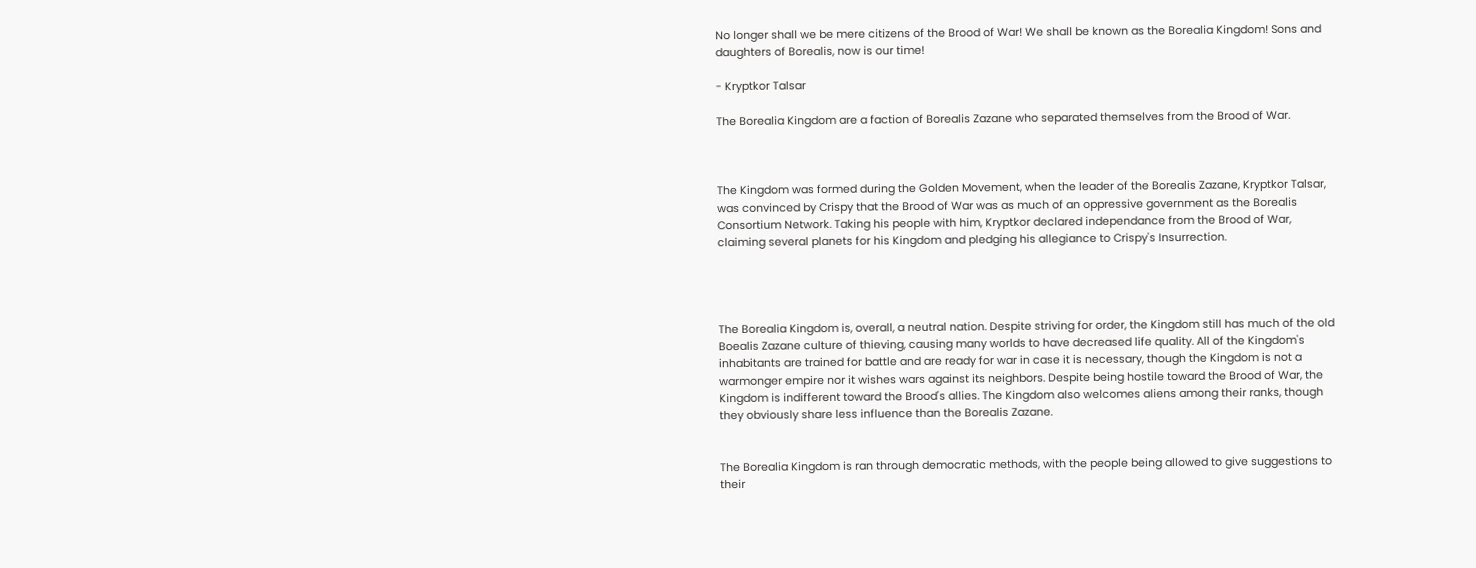No longer shall we be mere citizens of the Brood of War! We shall be known as the Borealia Kingdom! Sons and daughters of Borealis, now is our time!

- Kryptkor Talsar

The Borealia Kingdom are a faction of Borealis Zazane who separated themselves from the Brood of War.



The Kingdom was formed during the Golden Movement, when the leader of the Borealis Zazane, Kryptkor Talsar, was convinced by Crispy that the Brood of War was as much of an oppressive government as the Borealis Consortium Network. Taking his people with him, Kryptkor declared independance from the Brood of War, claiming several planets for his Kingdom and pledging his allegiance to Crispy's Insurrection.




The Borealia Kingdom is, overall, a neutral nation. Despite striving for order, the Kingdom still has much of the old Boealis Zazane culture of thieving, causing many worlds to have decreased life quality. All of the Kingdom's inhabitants are trained for battle and are ready for war in case it is necessary, though the Kingdom is not a warmonger empire nor it wishes wars against its neighbors. Despite being hostile toward the Brood of War, the Kingdom is indifferent toward the Brood's allies. The Kingdom also welcomes aliens among their ranks, though they obviously share less influence than the Borealis Zazane.


The Borealia Kingdom is ran through democratic methods, with the people being allowed to give suggestions to their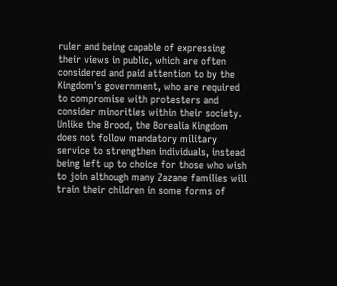ruler and being capable of expressing their views in public, which are often considered and paid attention to by the Kingdom's government, who are required to compromise with protesters and consider minorities within their society. Unlike the Brood, the Borealia Kingdom does not follow mandatory military service to strengthen individuals, instead being left up to choice for those who wish to join although many Zazane families will train their children in some forms of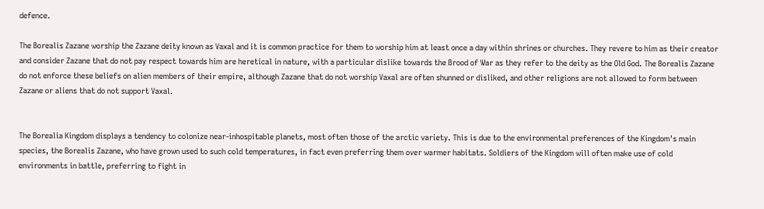defence.

The Borealis Zazane worship the Zazane deity known as Vaxal and it is common practice for them to worship him at least once a day within shrines or churches. They revere to him as their creator and consider Zazane that do not pay respect towards him are heretical in nature, with a particular dislike towards the Brood of War as they refer to the deity as the Old God. The Borealis Zazane do not enforce these beliefs on alien members of their empire, although Zazane that do not worship Vaxal are often shunned or disliked, and other religions are not allowed to form between Zazane or aliens that do not support Vaxal.


The Borealia Kingdom displays a tendency to colonize near-inhospitable planets, most often those of the arctic variety. This is due to the environmental preferences of the Kingdom's main species, the Borealis Zazane, who have grown used to such cold temperatures, in fact even preferring them over warmer habitats. Soldiers of the Kingdom will often make use of cold environments in battle, preferring to fight in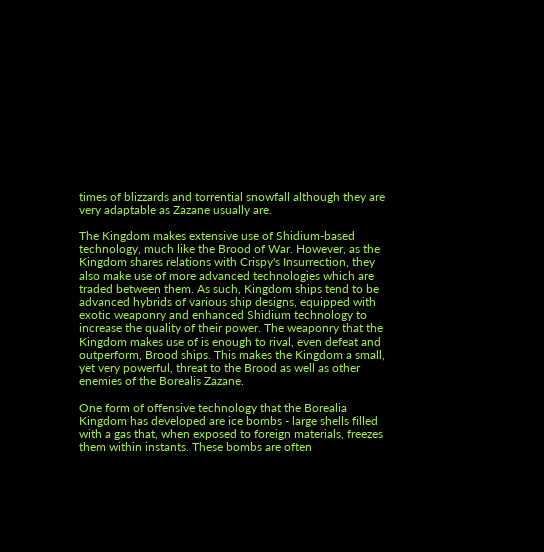times of blizzards and torrential snowfall although they are very adaptable as Zazane usually are.

The Kingdom makes extensive use of Shidium-based technology, much like the Brood of War. However, as the Kingdom shares relations with Crispy's Insurrection, they also make use of more advanced technologies which are traded between them. As such, Kingdom ships tend to be advanced hybrids of various ship designs, equipped with exotic weaponry and enhanced Shidium technology to increase the quality of their power. The weaponry that the Kingdom makes use of is enough to rival, even defeat and outperform, Brood ships. This makes the Kingdom a small, yet very powerful, threat to the Brood as well as other enemies of the Borealis Zazane.

One form of offensive technology that the Borealia Kingdom has developed are ice bombs - large shells filled with a gas that, when exposed to foreign materials, freezes them within instants. These bombs are often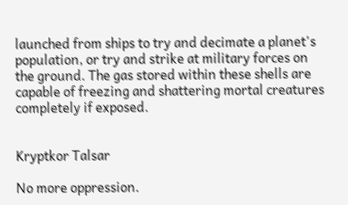launched from ships to try and decimate a planet's population, or try and strike at military forces on the ground. The gas stored within these shells are capable of freezing and shattering mortal creatures completely if exposed.


Kryptkor Talsar

No more oppression.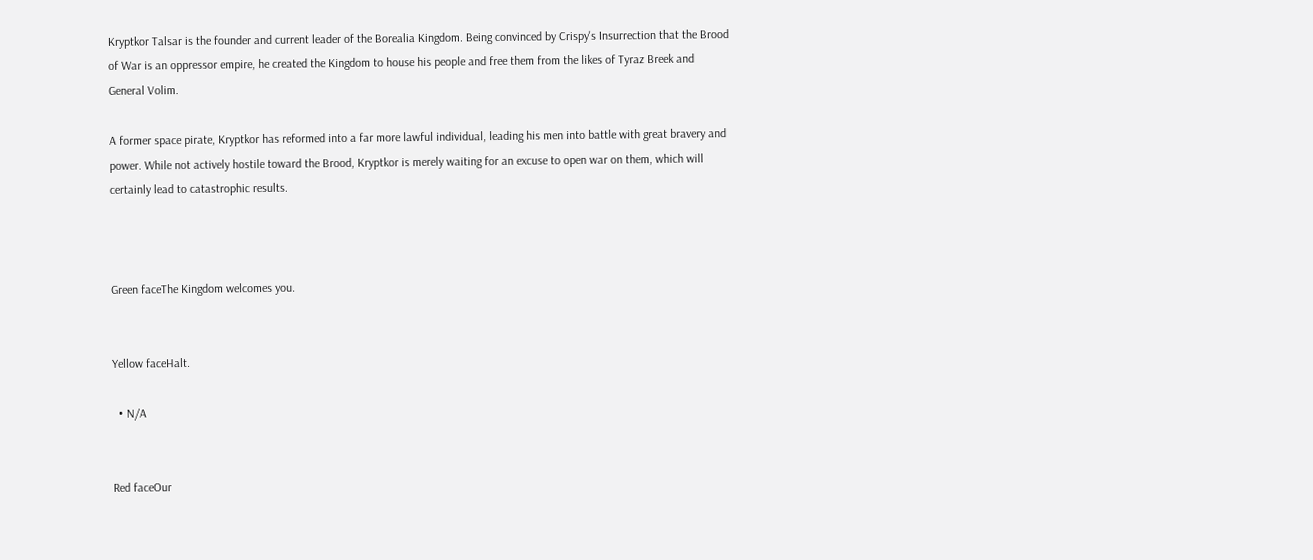Kryptkor Talsar is the founder and current leader of the Borealia Kingdom. Being convinced by Crispy's Insurrection that the Brood of War is an oppressor empire, he created the Kingdom to house his people and free them from the likes of Tyraz Breek and General Volim.

A former space pirate, Kryptkor has reformed into a far more lawful individual, leading his men into battle with great bravery and power. While not actively hostile toward the Brood, Kryptkor is merely waiting for an excuse to open war on them, which will certainly lead to catastrophic results.



Green faceThe Kingdom welcomes you.


Yellow faceHalt.

  • N/A


Red faceOur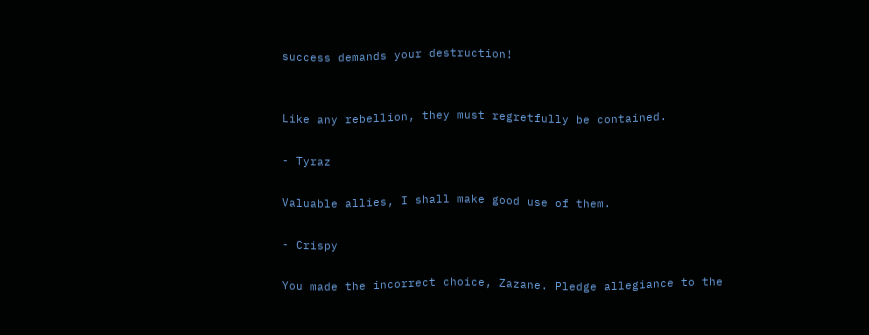success demands your destruction!


Like any rebellion, they must regretfully be contained.

- Tyraz

Valuable allies, I shall make good use of them.

- Crispy

You made the incorrect choice, Zazane. Pledge allegiance to the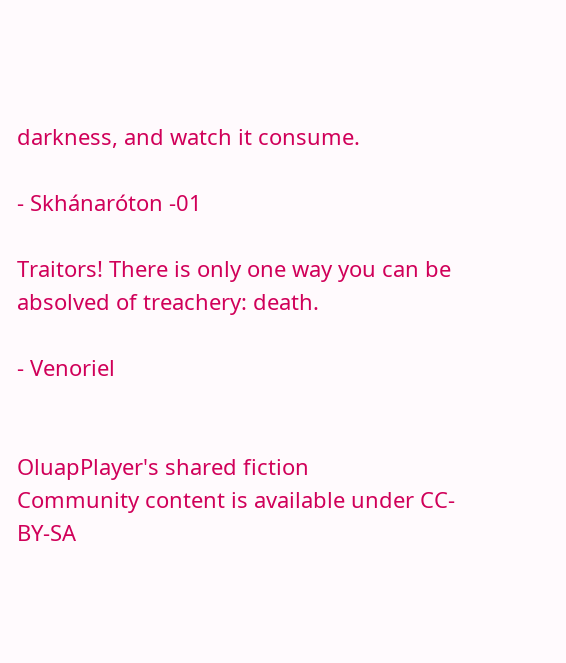darkness, and watch it consume.

- Skhánaróton -01

Traitors! There is only one way you can be absolved of treachery: death.

- Venoriel


OluapPlayer's shared fiction
Community content is available under CC-BY-SA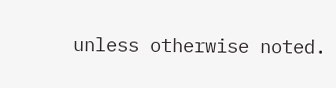unless otherwise noted.